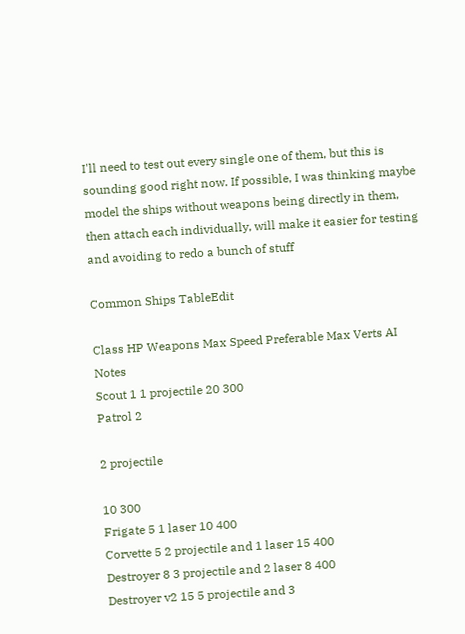I'll need to test out every single one of them, but this is sounding good right now. If possible, I was thinking maybe model the ships without weapons being directly in them, then attach each individually, will make it easier for testing and avoiding to redo a bunch of stuff

Common Ships TableEdit

Class HP Weapons Max Speed Preferable Max Verts AI Notes
Scout 1 1 projectile 20 300
Patrol 2

2 projectile

10 300
Frigate 5 1 laser 10 400
Corvette 5 2 projectile and 1 laser 15 400
Destroyer 8 3 projectile and 2 laser 8 400
Destroyer v2 15 5 projectile and 3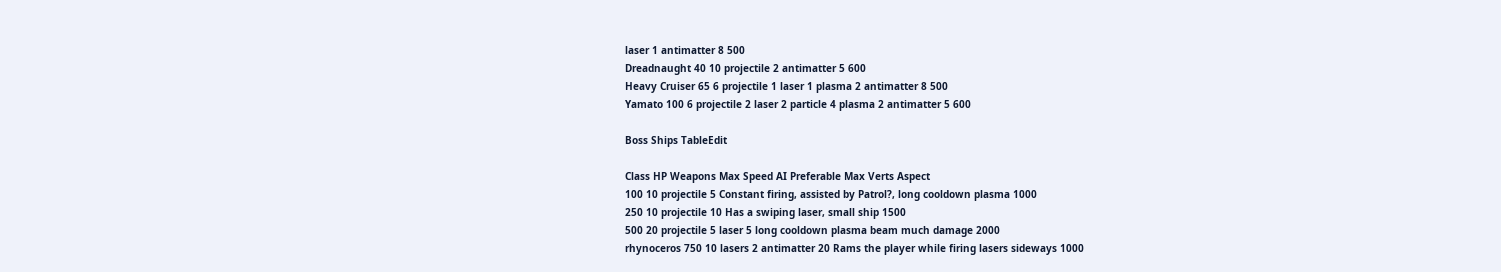laser 1 antimatter 8 500
Dreadnaught 40 10 projectile 2 antimatter 5 600
Heavy Cruiser 65 6 projectile 1 laser 1 plasma 2 antimatter 8 500
Yamato 100 6 projectile 2 laser 2 particle 4 plasma 2 antimatter 5 600

Boss Ships TableEdit

Class HP Weapons Max Speed AI Preferable Max Verts Aspect
100 10 projectile 5 Constant firing, assisted by Patrol?, long cooldown plasma 1000
250 10 projectile 10 Has a swiping laser, small ship 1500
500 20 projectile 5 laser 5 long cooldown plasma beam much damage 2000
rhynoceros 750 10 lasers 2 antimatter 20 Rams the player while firing lasers sideways 1000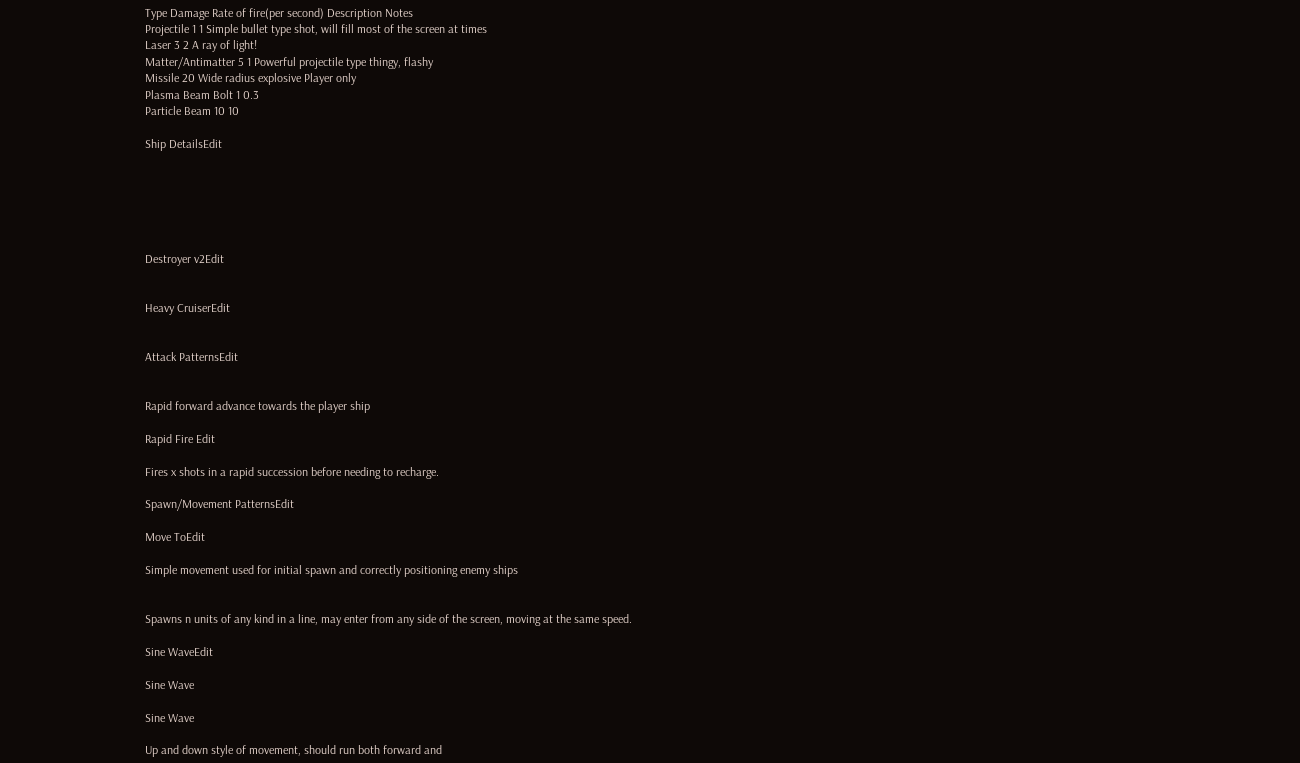Type Damage Rate of fire(per second) Description Notes
Projectile 1 1 Simple bullet type shot, will fill most of the screen at times
Laser 3 2 A ray of light!
Matter/Antimatter 5 1 Powerful projectile type thingy, flashy
Missile 20 Wide radius explosive Player only
Plasma Beam Bolt 1 0.3
Particle Beam 10 10

Ship DetailsEdit






Destroyer v2Edit


Heavy CruiserEdit


Attack PatternsEdit


Rapid forward advance towards the player ship

Rapid Fire Edit

Fires x shots in a rapid succession before needing to recharge.

Spawn/Movement PatternsEdit

Move ToEdit

Simple movement used for initial spawn and correctly positioning enemy ships


Spawns n units of any kind in a line, may enter from any side of the screen, moving at the same speed.

Sine WaveEdit

Sine Wave

Sine Wave

Up and down style of movement, should run both forward and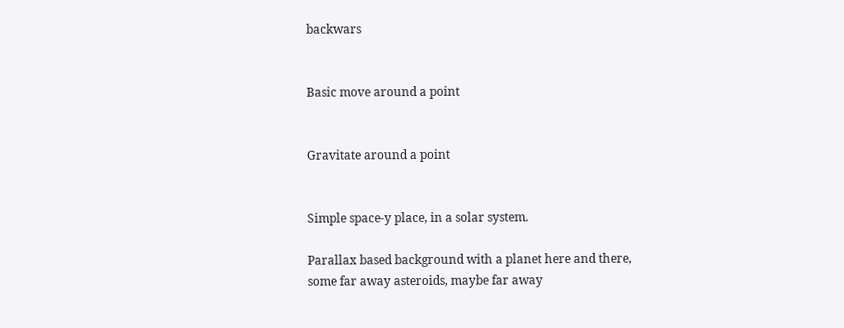backwars


Basic move around a point


Gravitate around a point


Simple space-y place, in a solar system.

Parallax based background with a planet here and there, some far away asteroids, maybe far away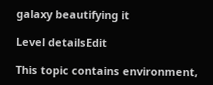galaxy beautifying it

Level detailsEdit

This topic contains environment,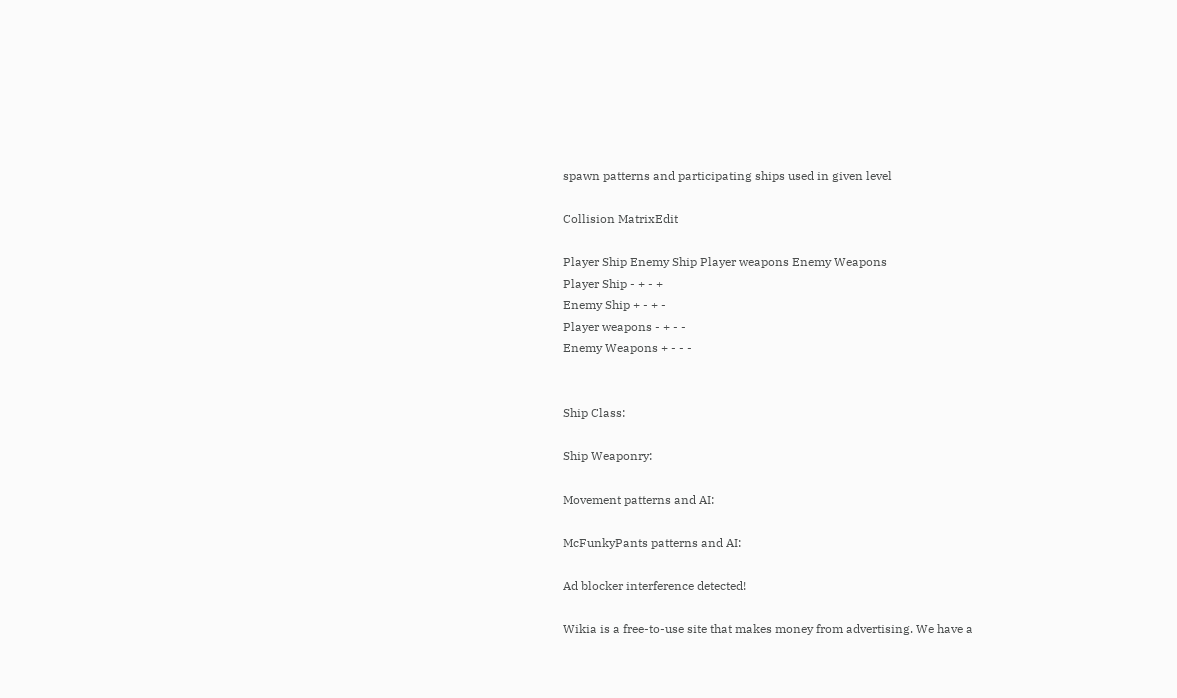spawn patterns and participating ships used in given level

Collision MatrixEdit

Player Ship Enemy Ship Player weapons Enemy Weapons
Player Ship - + - +
Enemy Ship + - + -
Player weapons - + - -
Enemy Weapons + - - -


Ship Class:

Ship Weaponry:

Movement patterns and AI:

McFunkyPants patterns and AI:

Ad blocker interference detected!

Wikia is a free-to-use site that makes money from advertising. We have a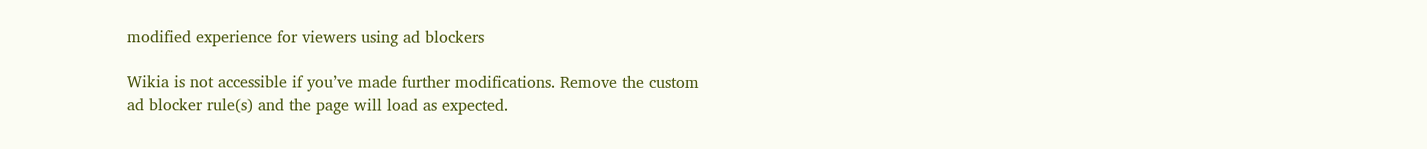modified experience for viewers using ad blockers

Wikia is not accessible if you’ve made further modifications. Remove the custom ad blocker rule(s) and the page will load as expected.